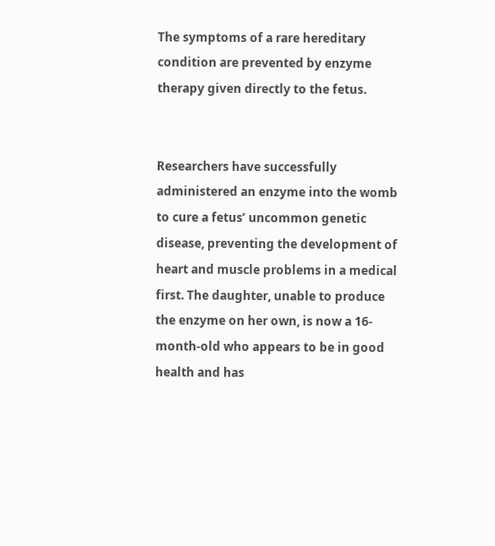The symptoms of a rare hereditary condition are prevented by enzyme therapy given directly to the fetus.


Researchers have successfully administered an enzyme into the womb to cure a fetus’ uncommon genetic disease, preventing the development of heart and muscle problems in a medical first. The daughter, unable to produce the enzyme on her own, is now a 16-month-old who appears to be in good health and has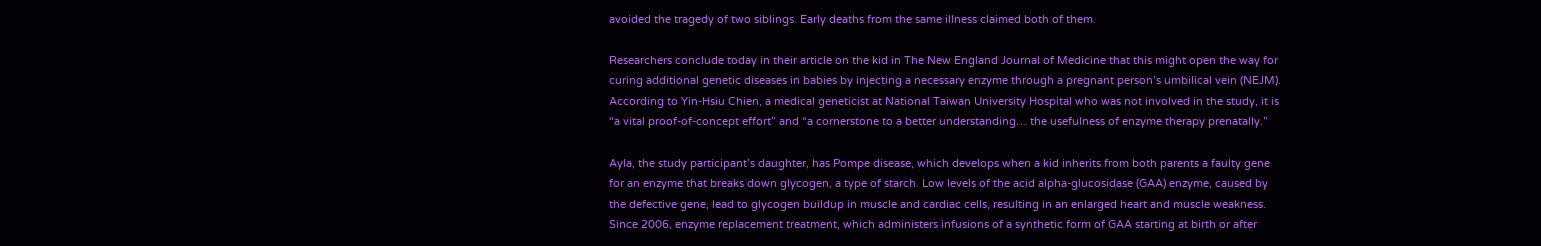avoided the tragedy of two siblings. Early deaths from the same illness claimed both of them.

Researchers conclude today in their article on the kid in The New England Journal of Medicine that this might open the way for curing additional genetic diseases in babies by injecting a necessary enzyme through a pregnant person’s umbilical vein (NEJM). According to Yin-Hsiu Chien, a medical geneticist at National Taiwan University Hospital who was not involved in the study, it is “a vital proof-of-concept effort” and “a cornerstone to a better understanding… the usefulness of enzyme therapy prenatally.”

Ayla, the study participant’s daughter, has Pompe disease, which develops when a kid inherits from both parents a faulty gene for an enzyme that breaks down glycogen, a type of starch. Low levels of the acid alpha-glucosidase (GAA) enzyme, caused by the defective gene, lead to glycogen buildup in muscle and cardiac cells, resulting in an enlarged heart and muscle weakness. Since 2006, enzyme replacement treatment, which administers infusions of a synthetic form of GAA starting at birth or after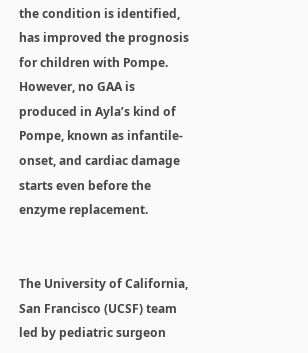the condition is identified, has improved the prognosis for children with Pompe. However, no GAA is produced in Ayla’s kind of Pompe, known as infantile-onset, and cardiac damage starts even before the enzyme replacement.


The University of California, San Francisco (UCSF) team led by pediatric surgeon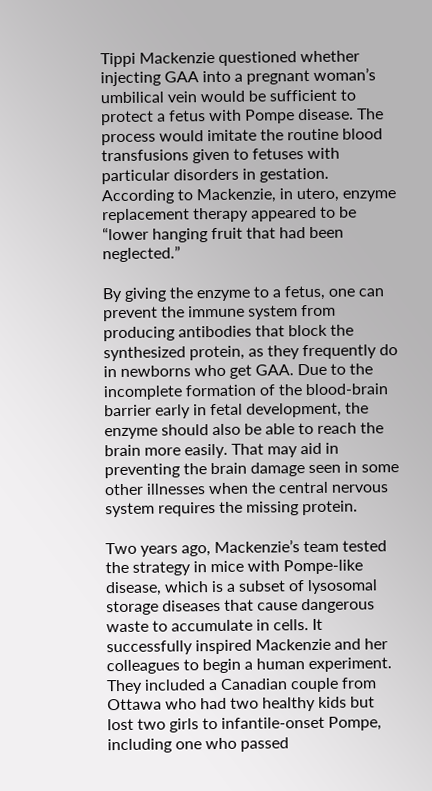Tippi Mackenzie questioned whether injecting GAA into a pregnant woman’s umbilical vein would be sufficient to protect a fetus with Pompe disease. The process would imitate the routine blood transfusions given to fetuses with particular disorders in gestation. According to Mackenzie, in utero, enzyme replacement therapy appeared to be “lower hanging fruit that had been neglected.”

By giving the enzyme to a fetus, one can prevent the immune system from producing antibodies that block the synthesized protein, as they frequently do in newborns who get GAA. Due to the incomplete formation of the blood-brain barrier early in fetal development, the enzyme should also be able to reach the brain more easily. That may aid in preventing the brain damage seen in some other illnesses when the central nervous system requires the missing protein.

Two years ago, Mackenzie’s team tested the strategy in mice with Pompe-like disease, which is a subset of lysosomal storage diseases that cause dangerous waste to accumulate in cells. It successfully inspired Mackenzie and her colleagues to begin a human experiment. They included a Canadian couple from Ottawa who had two healthy kids but lost two girls to infantile-onset Pompe, including one who passed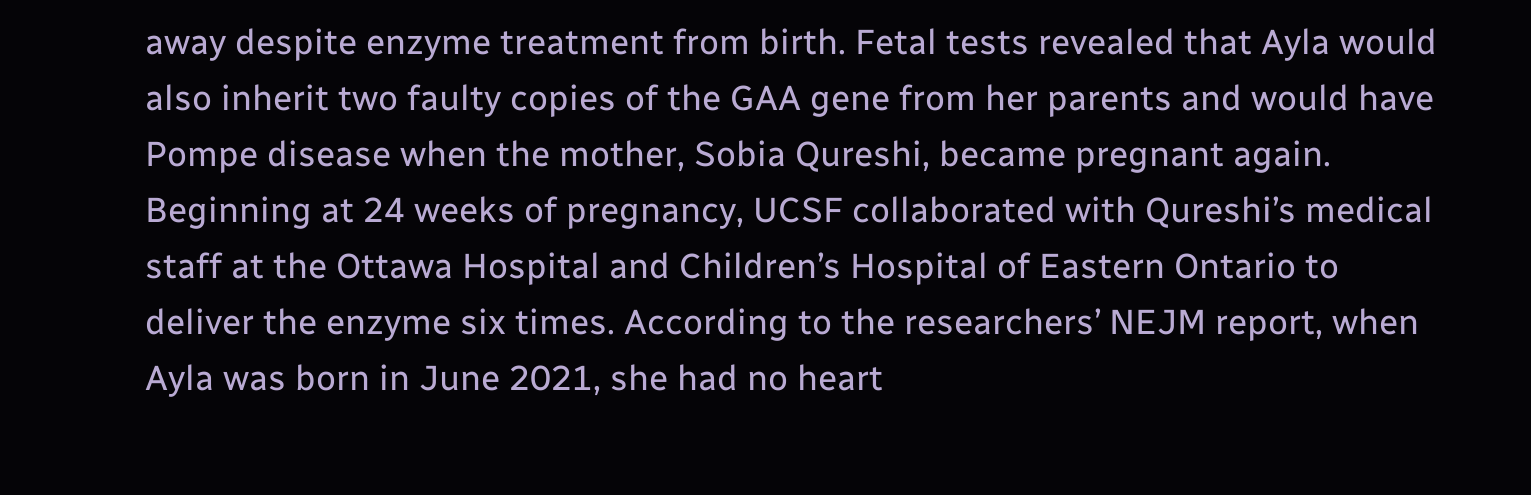away despite enzyme treatment from birth. Fetal tests revealed that Ayla would also inherit two faulty copies of the GAA gene from her parents and would have Pompe disease when the mother, Sobia Qureshi, became pregnant again.
Beginning at 24 weeks of pregnancy, UCSF collaborated with Qureshi’s medical staff at the Ottawa Hospital and Children’s Hospital of Eastern Ontario to deliver the enzyme six times. According to the researchers’ NEJM report, when Ayla was born in June 2021, she had no heart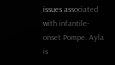issues associated with infantile-onset Pompe. Ayla is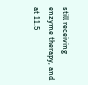still receiving enzyme therapy, and at 11.5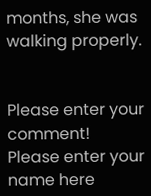months, she was walking properly.


Please enter your comment!
Please enter your name here